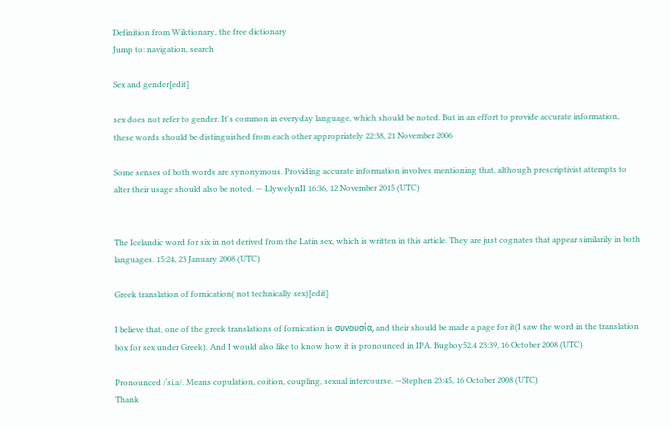Definition from Wiktionary, the free dictionary
Jump to: navigation, search

Sex and gender[edit]

sex does not refer to gender. It's common in everyday language, which should be noted. But in an effort to provide accurate information, these words should be distinguished from each other appropriately 22:38, 21 November 2006

Some senses of both words are synonymous. Providing accurate information involves mentioning that, although prescriptivist attempts to alter their usage should also be noted. — LlywelynII 16:36, 12 November 2015 (UTC)


The Icelandic word for six in not derived from the Latin sex, which is written in this article. They are just cognates that appear similarily in both languages. 15:24, 23 January 2008 (UTC)

Greek translation of fornication( not technically sex)[edit]

I believe that, one of the greek translations of fornication is συνουσία, and their should be made a page for it(I saw the word in the translation box for sex under Greek). And I would also like to know how it is pronounced in IPA. Bugboy52.4 23:39, 16 October 2008 (UTC)

Pronounced /ˈsi.a/. Means copulation, coition, coupling, sexual intercourse. —Stephen 23:45, 16 October 2008 (UTC)
Thank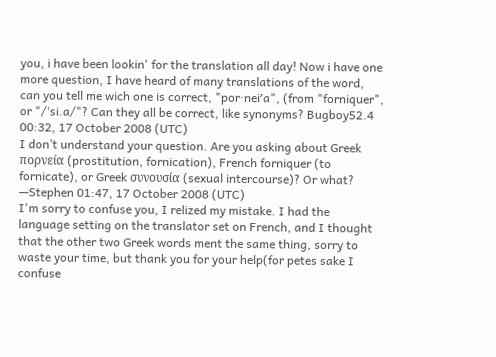you, i have been lookin' for the translation all day! Now i have one more question, I have heard of many translations of the word, can you tell me wich one is correct, "por‧nei′a", (from "forniquer", or "/ˈsi.a/"? Can they all be correct, like synonyms? Bugboy52.4 00:32, 17 October 2008 (UTC)
I don’t understand your question. Are you asking about Greek πορνεία (prostitution, fornication), French forniquer (to fornicate), or Greek συνουσία (sexual intercourse)? Or what? —Stephen 01:47, 17 October 2008 (UTC)
I'm sorry to confuse you, I relized my mistake. I had the language setting on the translator set on French, and I thought that the other two Greek words ment the same thing, sorry to waste your time, but thank you for your help(for petes sake I confuse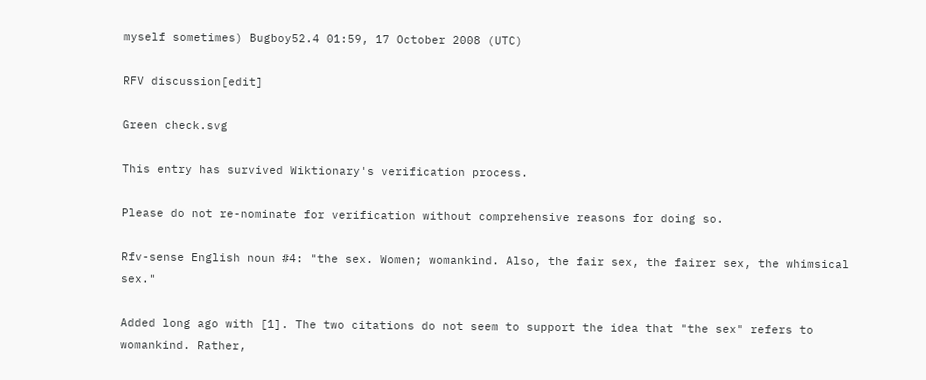myself sometimes) Bugboy52.4 01:59, 17 October 2008 (UTC)

RFV discussion[edit]

Green check.svg

This entry has survived Wiktionary's verification process.

Please do not re-nominate for verification without comprehensive reasons for doing so.

Rfv-sense English noun #4: "the sex. Women; womankind. Also, the fair sex, the fairer sex, the whimsical sex."

Added long ago with [1]. The two citations do not seem to support the idea that "the sex" refers to womankind. Rather,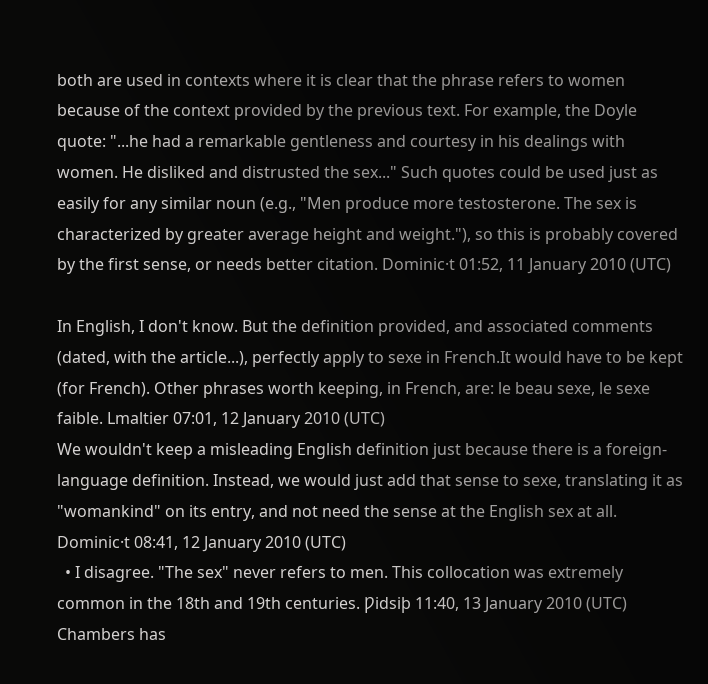both are used in contexts where it is clear that the phrase refers to women because of the context provided by the previous text. For example, the Doyle quote: "...he had a remarkable gentleness and courtesy in his dealings with women. He disliked and distrusted the sex..." Such quotes could be used just as easily for any similar noun (e.g., "Men produce more testosterone. The sex is characterized by greater average height and weight."), so this is probably covered by the first sense, or needs better citation. Dominic·t 01:52, 11 January 2010 (UTC)

In English, I don't know. But the definition provided, and associated comments (dated, with the article...), perfectly apply to sexe in French.It would have to be kept (for French). Other phrases worth keeping, in French, are: le beau sexe, le sexe faible. Lmaltier 07:01, 12 January 2010 (UTC)
We wouldn't keep a misleading English definition just because there is a foreign-language definition. Instead, we would just add that sense to sexe, translating it as "womankind" on its entry, and not need the sense at the English sex at all. Dominic·t 08:41, 12 January 2010 (UTC)
  • I disagree. "The sex" never refers to men. This collocation was extremely common in the 18th and 19th centuries. Ƿidsiþ 11:40, 13 January 2010 (UTC)
Chambers has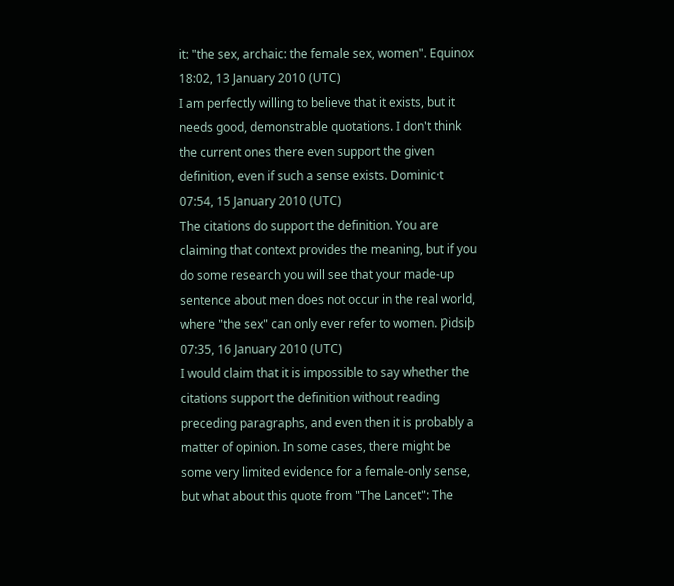it: "the sex, archaic: the female sex, women". Equinox 18:02, 13 January 2010 (UTC)
I am perfectly willing to believe that it exists, but it needs good, demonstrable quotations. I don't think the current ones there even support the given definition, even if such a sense exists. Dominic·t 07:54, 15 January 2010 (UTC)
The citations do support the definition. You are claiming that context provides the meaning, but if you do some research you will see that your made-up sentence about men does not occur in the real world, where "the sex" can only ever refer to women. Ƿidsiþ 07:35, 16 January 2010 (UTC)
I would claim that it is impossible to say whether the citations support the definition without reading preceding paragraphs, and even then it is probably a matter of opinion. In some cases, there might be some very limited evidence for a female-only sense, but what about this quote from "The Lancet": The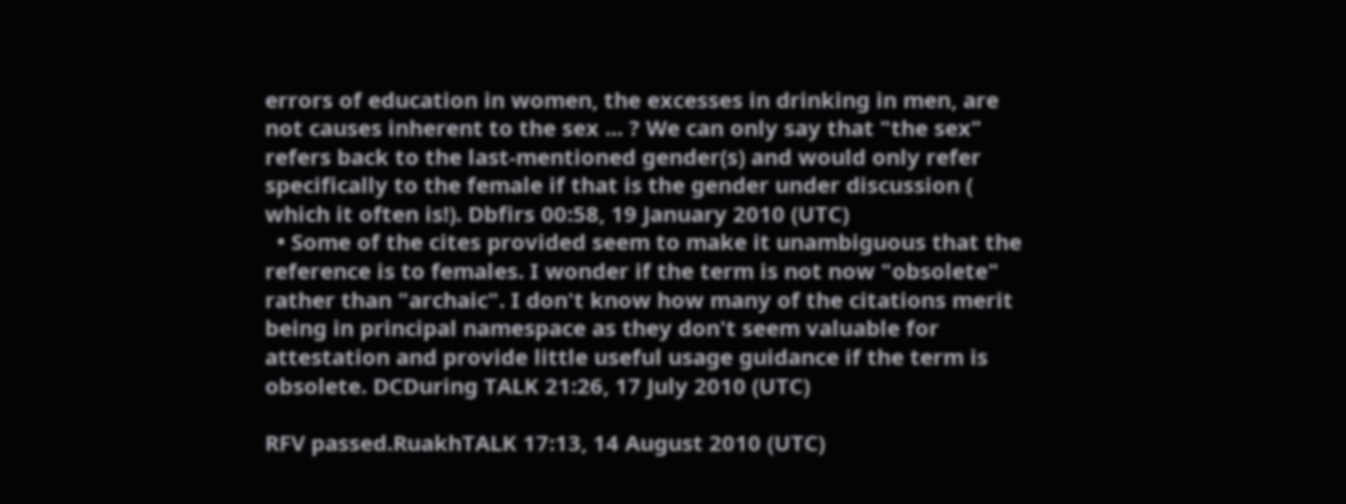errors of education in women, the excesses in drinking in men, are not causes inherent to the sex ... ? We can only say that "the sex" refers back to the last-mentioned gender(s) and would only refer specifically to the female if that is the gender under discussion ( which it often is!). Dbfirs 00:58, 19 January 2010 (UTC)
  • Some of the cites provided seem to make it unambiguous that the reference is to females. I wonder if the term is not now "obsolete" rather than "archaic". I don't know how many of the citations merit being in principal namespace as they don't seem valuable for attestation and provide little useful usage guidance if the term is obsolete. DCDuring TALK 21:26, 17 July 2010 (UTC)

RFV passed.RuakhTALK 17:13, 14 August 2010 (UTC)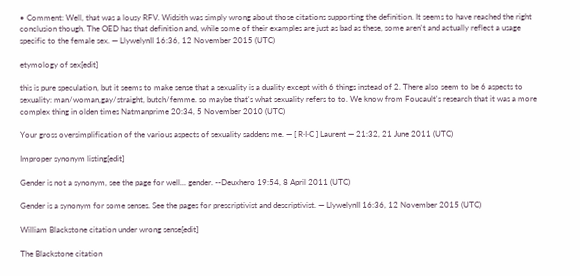• Comment: Well, that was a lousy RFV. Widsith was simply wrong about those citations supporting the definition. It seems to have reached the right conclusion though. The OED has that definition and, while some of their examples are just as bad as these, some aren't and actually reflect a usage specific to the female sex. — LlywelynII 16:36, 12 November 2015 (UTC)

etymology of sex[edit]

this is pure speculation, but it seems to make sense that a sexuality is a duality except with 6 things instead of 2. There also seem to be 6 aspects to sexuality: man/woman,gay/straight, butch/femme. so maybe that's what sexuality refers to to. We know from Foucault's research that it was a more complex thing in olden times Natmanprime 20:34, 5 November 2010 (UTC)

Your gross oversimplification of the various aspects of sexuality saddens me. — [ R·I·C ] Laurent — 21:32, 21 June 2011 (UTC)

Improper synonym listing[edit]

Gender is not a synonym, see the page for well... gender. --Deuxhero 19:54, 8 April 2011 (UTC)

Gender is a synonym for some senses. See the pages for prescriptivist and descriptivist. — LlywelynII 16:36, 12 November 2015 (UTC)

William Blackstone citation under wrong sense[edit]

The Blackstone citation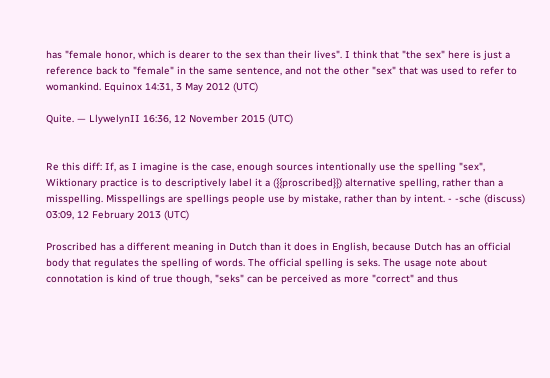has "female honor, which is dearer to the sex than their lives". I think that "the sex" here is just a reference back to "female" in the same sentence, and not the other "sex" that was used to refer to womankind. Equinox 14:31, 3 May 2012 (UTC)

Quite. — LlywelynII 16:36, 12 November 2015 (UTC)


Re this diff: If, as I imagine is the case, enough sources intentionally use the spelling "sex", Wiktionary practice is to descriptively label it a ({{proscribed}}) alternative spelling, rather than a misspelling. Misspellings are spellings people use by mistake, rather than by intent. - -sche (discuss) 03:09, 12 February 2013 (UTC)

Proscribed has a different meaning in Dutch than it does in English, because Dutch has an official body that regulates the spelling of words. The official spelling is seks. The usage note about connotation is kind of true though, "seks" can be perceived as more "correct" and thus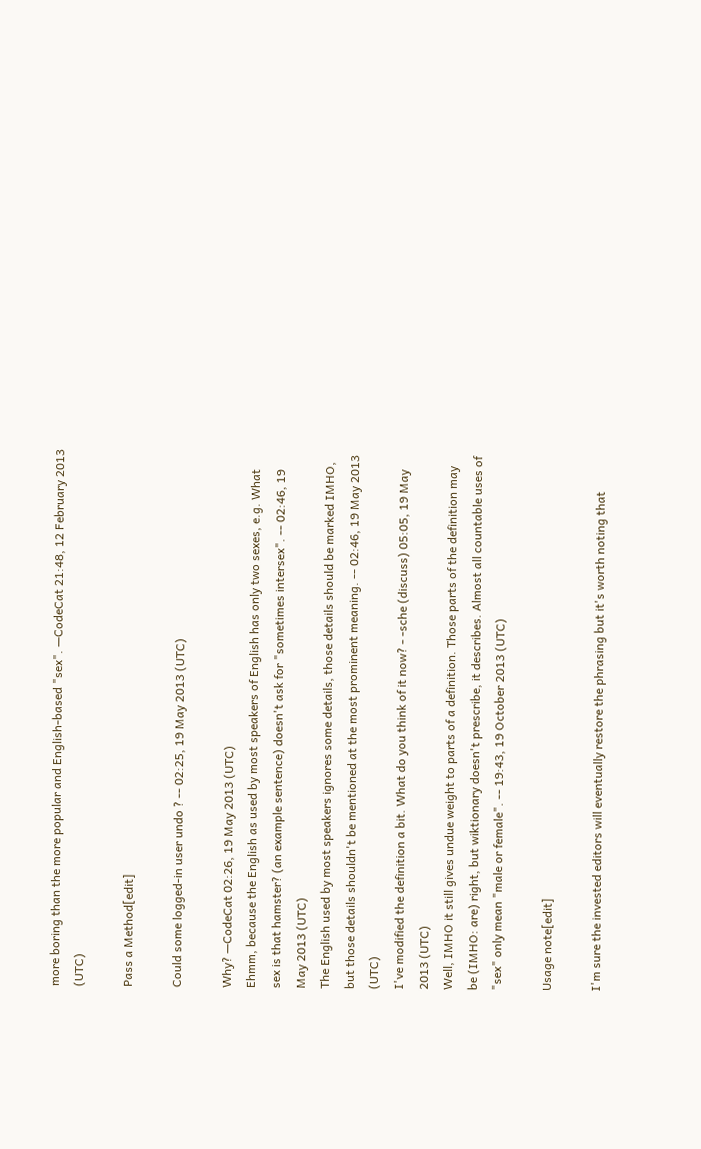more boring than the more popular and English-based "sex". —CodeCat 21:48, 12 February 2013 (UTC)

Pass a Method[edit]

Could some logged-in user undo ? -- 02:25, 19 May 2013 (UTC)

Why? —CodeCat 02:26, 19 May 2013 (UTC)
Ehmm, because the English as used by most speakers of English has only two sexes, e.g. What sex is that hamster? (an example sentence) doesn't ask for "sometimes intersex". -- 02:46, 19 May 2013 (UTC)
The English used by most speakers ignores some details, those details should be marked IMHO, but those details shouldn't be mentioned at the most prominent meaning. -- 02:46, 19 May 2013 (UTC)
I've modified the definition a bit. What do you think of it now? - -sche (discuss) 05:05, 19 May 2013 (UTC)
Well, IMHO it still gives undue weight to parts of a definition. Those parts of the definition may be (IMHO: are) right, but wiktionary doesn't prescribe, it describes. Almost all countable uses of "sex" only mean "male or female". -- 19:43, 19 October 2013 (UTC)

Usage note[edit]

I'm sure the invested editors will eventually restore the phrasing but it's worth noting that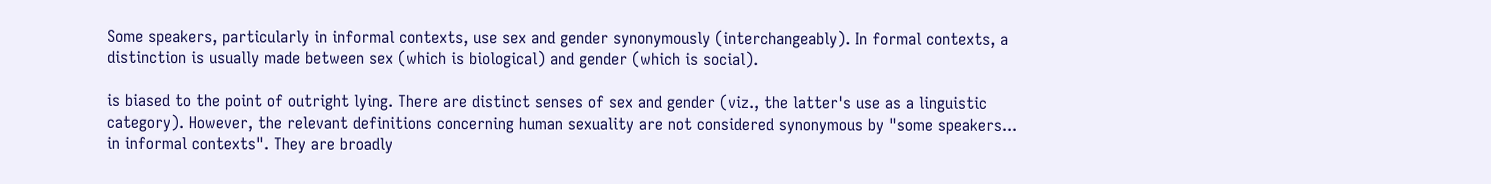Some speakers, particularly in informal contexts, use sex and gender synonymously (interchangeably). In formal contexts, a distinction is usually made between sex (which is biological) and gender (which is social).

is biased to the point of outright lying. There are distinct senses of sex and gender (viz., the latter's use as a linguistic category). However, the relevant definitions concerning human sexuality are not considered synonymous by "some speakers... in informal contexts". They are broadly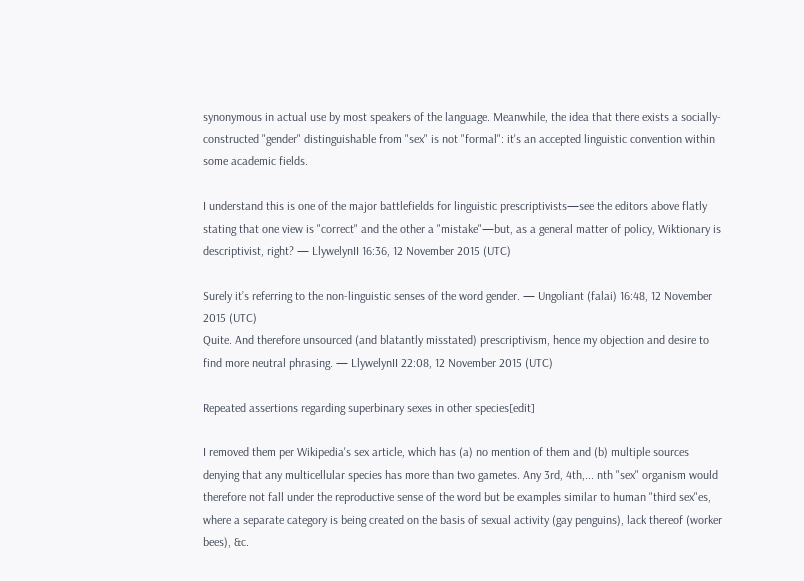synonymous in actual use by most speakers of the language. Meanwhile, the idea that there exists a socially-constructed "gender" distinguishable from "sex" is not "formal": it's an accepted linguistic convention within some academic fields.

I understand this is one of the major battlefields for linguistic prescriptivists—see the editors above flatly stating that one view is "correct" and the other a "mistake"—but, as a general matter of policy, Wiktionary is descriptivist, right? — LlywelynII 16:36, 12 November 2015 (UTC)

Surely it’s referring to the non-linguistic senses of the word gender. — Ungoliant (falai) 16:48, 12 November 2015 (UTC)
Quite. And therefore unsourced (and blatantly misstated) prescriptivism, hence my objection and desire to find more neutral phrasing. — LlywelynII 22:08, 12 November 2015 (UTC)

Repeated assertions regarding superbinary sexes in other species[edit]

I removed them per Wikipedia's sex article, which has (a) no mention of them and (b) multiple sources denying that any multicellular species has more than two gametes. Any 3rd, 4th,... nth "sex" organism would therefore not fall under the reproductive sense of the word but be examples similar to human "third sex"es, where a separate category is being created on the basis of sexual activity (gay penguins), lack thereof (worker bees), &c.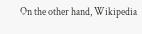On the other hand, Wikipedia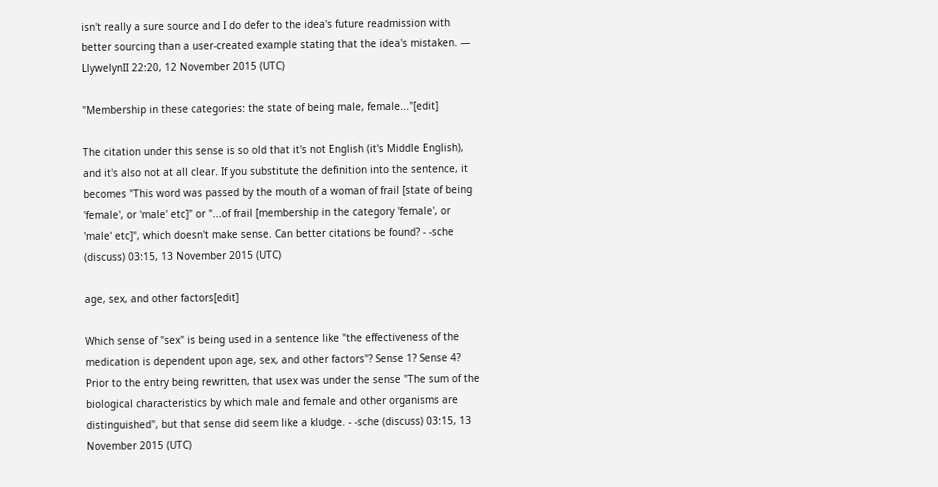isn't really a sure source and I do defer to the idea's future readmission with better sourcing than a user-created example stating that the idea's mistaken. — LlywelynII 22:20, 12 November 2015 (UTC)

"Membership in these categories: the state of being male, female..."[edit]

The citation under this sense is so old that it's not English (it's Middle English), and it's also not at all clear. If you substitute the definition into the sentence, it becomes "This word was passed by the mouth of a woman of frail [state of being 'female', or 'male' etc]" or "...of frail [membership in the category 'female', or 'male' etc]", which doesn't make sense. Can better citations be found? - -sche (discuss) 03:15, 13 November 2015 (UTC)

age, sex, and other factors[edit]

Which sense of "sex" is being used in a sentence like "the effectiveness of the medication is dependent upon age, sex, and other factors"? Sense 1? Sense 4? Prior to the entry being rewritten, that usex was under the sense "The sum of the biological characteristics by which male and female and other organisms are distinguished", but that sense did seem like a kludge. - -sche (discuss) 03:15, 13 November 2015 (UTC)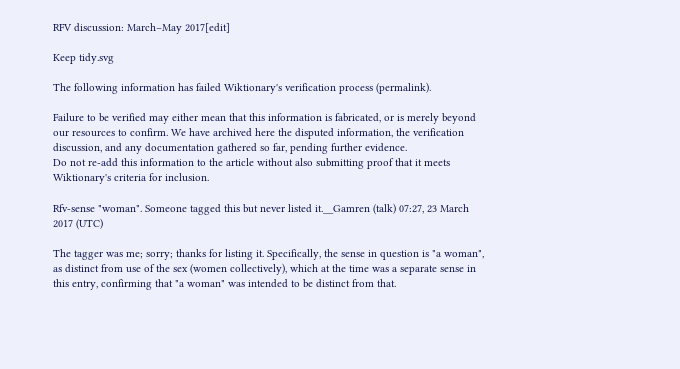RFV discussion: March–May 2017[edit]

Keep tidy.svg

The following information has failed Wiktionary's verification process (permalink).

Failure to be verified may either mean that this information is fabricated, or is merely beyond our resources to confirm. We have archived here the disputed information, the verification discussion, and any documentation gathered so far, pending further evidence.
Do not re-add this information to the article without also submitting proof that it meets Wiktionary's criteria for inclusion.

Rfv-sense "woman". Someone tagged this but never listed it.__Gamren (talk) 07:27, 23 March 2017 (UTC)

The tagger was me; sorry; thanks for listing it. Specifically, the sense in question is "a woman", as distinct from use of the sex (women collectively), which at the time was a separate sense in this entry, confirming that "a woman" was intended to be distinct from that.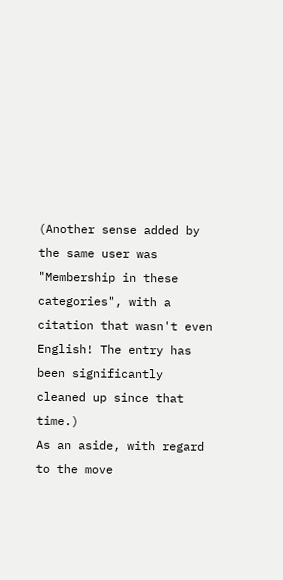(Another sense added by the same user was "Membership in these categories", with a citation that wasn't even English! The entry has been significantly cleaned up since that time.)
As an aside, with regard to the move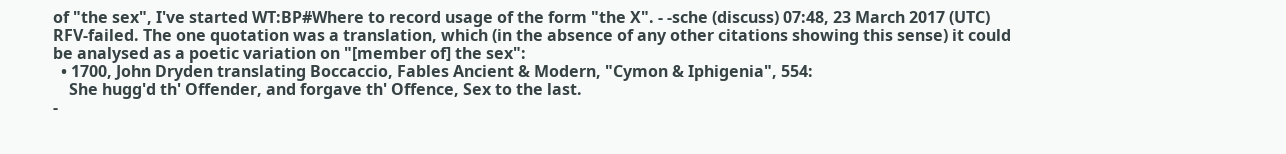of "the sex", I've started WT:BP#Where to record usage of the form "the X". - -sche (discuss) 07:48, 23 March 2017 (UTC)
RFV-failed. The one quotation was a translation, which (in the absence of any other citations showing this sense) it could be analysed as a poetic variation on "[member of] the sex":
  • 1700, John Dryden translating Boccaccio, Fables Ancient & Modern, "Cymon & Iphigenia", 554:
    She hugg'd th' Offender, and forgave th' Offence, Sex to the last.
-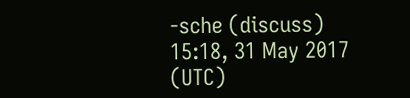-sche (discuss) 15:18, 31 May 2017 (UTC)